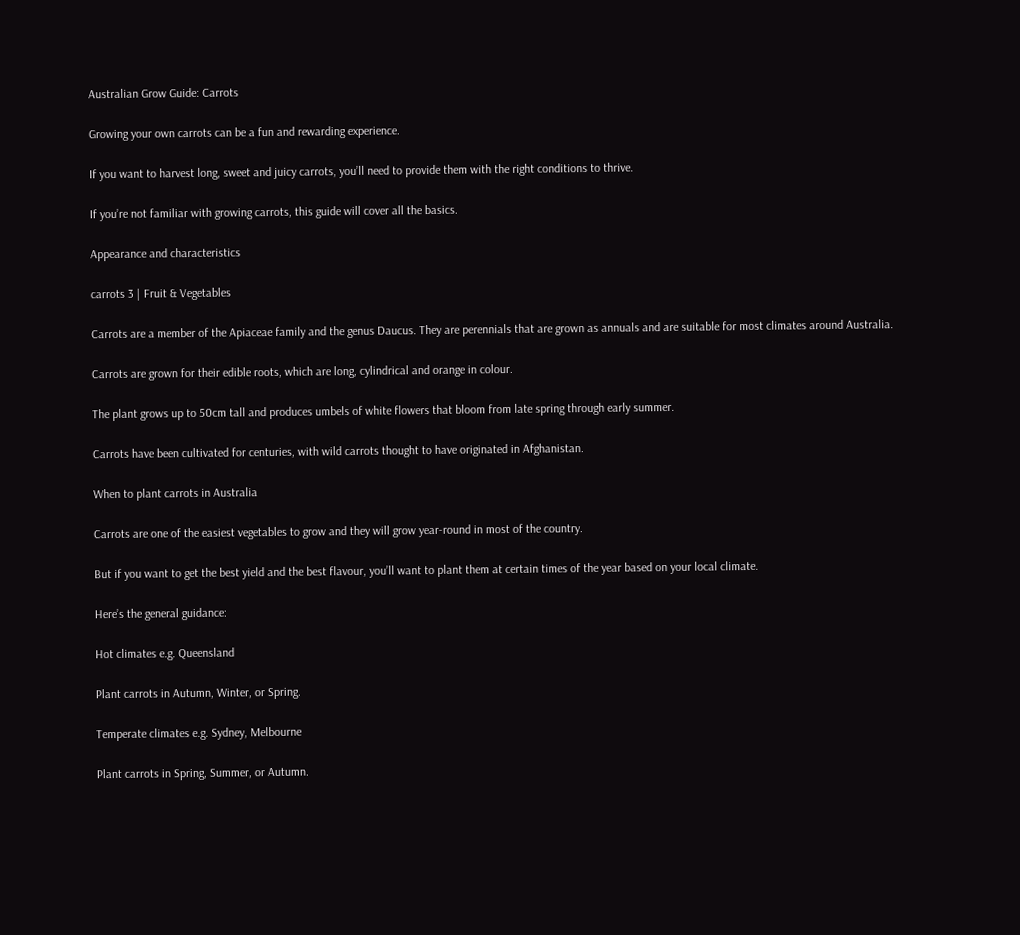Australian Grow Guide: Carrots

Growing your own carrots can be a fun and rewarding experience.

If you want to harvest long, sweet and juicy carrots, you’ll need to provide them with the right conditions to thrive.

If you’re not familiar with growing carrots, this guide will cover all the basics.

Appearance and characteristics

carrots 3 | Fruit & Vegetables

Carrots are a member of the Apiaceae family and the genus Daucus. They are perennials that are grown as annuals and are suitable for most climates around Australia.

Carrots are grown for their edible roots, which are long, cylindrical and orange in colour.

The plant grows up to 50cm tall and produces umbels of white flowers that bloom from late spring through early summer.

Carrots have been cultivated for centuries, with wild carrots thought to have originated in Afghanistan.

When to plant carrots in Australia

Carrots are one of the easiest vegetables to grow and they will grow year-round in most of the country.

But if you want to get the best yield and the best flavour, you’ll want to plant them at certain times of the year based on your local climate.

Here’s the general guidance:

Hot climates e.g. Queensland

Plant carrots in Autumn, Winter, or Spring.

Temperate climates e.g. Sydney, Melbourne

Plant carrots in Spring, Summer, or Autumn.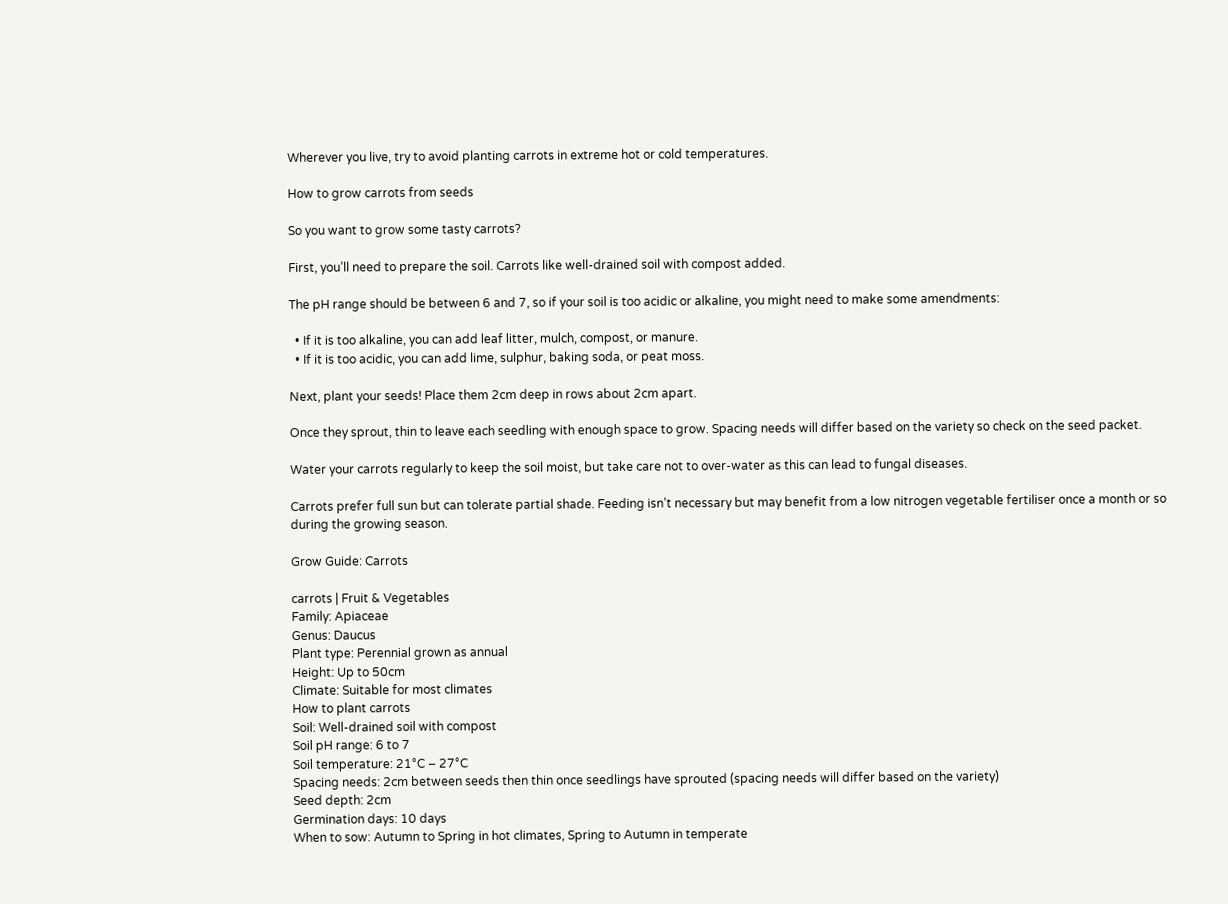Wherever you live, try to avoid planting carrots in extreme hot or cold temperatures.

How to grow carrots from seeds

So you want to grow some tasty carrots?

First, you’ll need to prepare the soil. Carrots like well-drained soil with compost added.

The pH range should be between 6 and 7, so if your soil is too acidic or alkaline, you might need to make some amendments:

  • If it is too alkaline, you can add leaf litter, mulch, compost, or manure.
  • If it is too acidic, you can add lime, sulphur, baking soda, or peat moss.

Next, plant your seeds! Place them 2cm deep in rows about 2cm apart.

Once they sprout, thin to leave each seedling with enough space to grow. Spacing needs will differ based on the variety so check on the seed packet.

Water your carrots regularly to keep the soil moist, but take care not to over-water as this can lead to fungal diseases.

Carrots prefer full sun but can tolerate partial shade. Feeding isn’t necessary but may benefit from a low nitrogen vegetable fertiliser once a month or so during the growing season.

Grow Guide: Carrots

carrots | Fruit & Vegetables
Family: Apiaceae
Genus: Daucus
Plant type: Perennial grown as annual
Height: Up to 50cm
Climate: Suitable for most climates
How to plant carrots
Soil: Well-drained soil with compost
Soil pH range: 6 to 7
Soil temperature: 21°C – 27°C
Spacing needs: 2cm between seeds then thin once seedlings have sprouted (spacing needs will differ based on the variety)
Seed depth: 2cm
Germination days: 10 days
When to sow: Autumn to Spring in hot climates, Spring to Autumn in temperate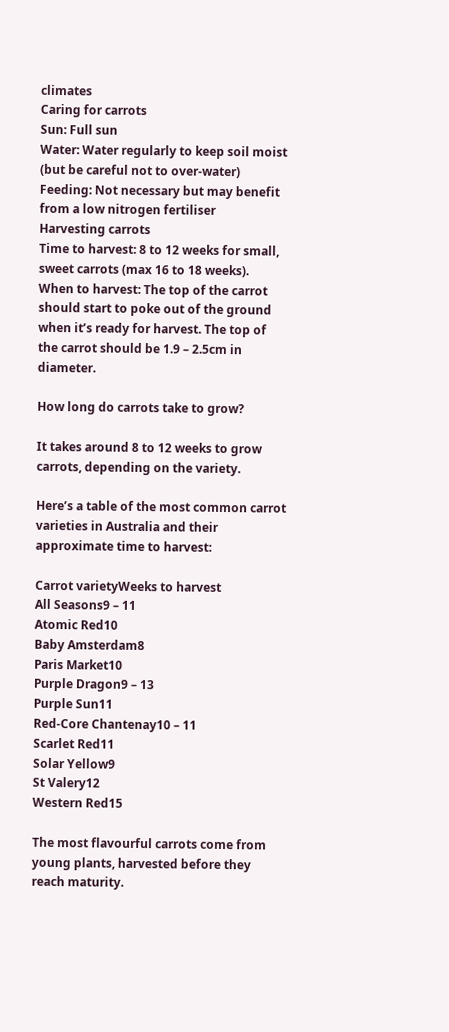climates
Caring for carrots
Sun: Full sun
Water: Water regularly to keep soil moist (but be careful not to over-water)
Feeding: Not necessary but may benefit from a low nitrogen fertiliser
Harvesting carrots
Time to harvest: 8 to 12 weeks for small, sweet carrots (max 16 to 18 weeks).
When to harvest: The top of the carrot should start to poke out of the ground when it’s ready for harvest. The top of the carrot should be 1.9 – 2.5cm in diameter.

How long do carrots take to grow?

It takes around 8 to 12 weeks to grow carrots, depending on the variety.

Here’s a table of the most common carrot varieties in Australia and their approximate time to harvest:

Carrot varietyWeeks to harvest
All Seasons9 – 11
Atomic Red10
Baby Amsterdam8
Paris Market10
Purple Dragon9 – 13
Purple Sun11
Red-Core Chantenay10 – 11
Scarlet Red11
Solar Yellow9
St Valery12
Western Red15

The most flavourful carrots come from young plants, harvested before they reach maturity.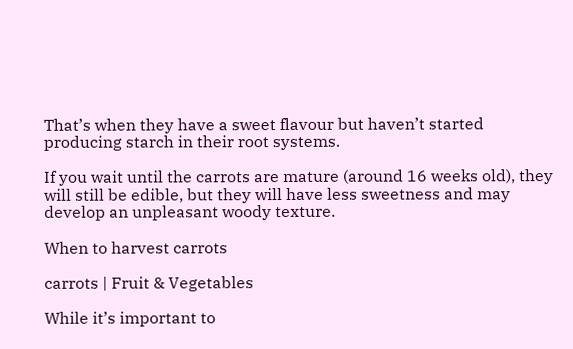That’s when they have a sweet flavour but haven’t started producing starch in their root systems.

If you wait until the carrots are mature (around 16 weeks old), they will still be edible, but they will have less sweetness and may develop an unpleasant woody texture.

When to harvest carrots

carrots | Fruit & Vegetables

While it’s important to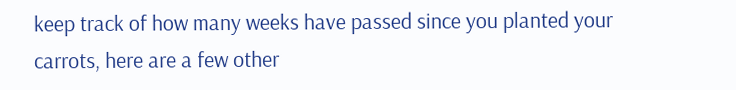keep track of how many weeks have passed since you planted your carrots, here are a few other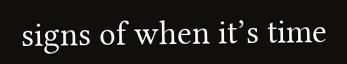signs of when it’s time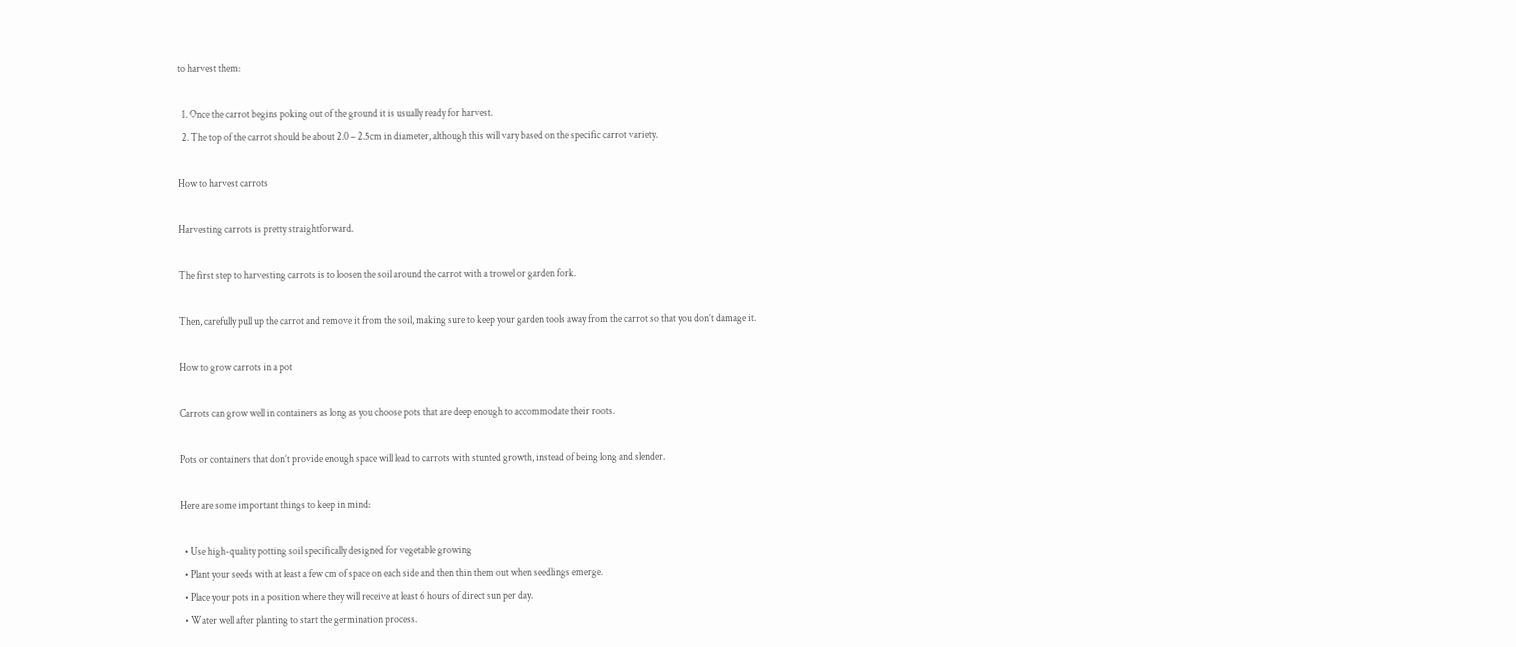to harvest them:

  1. Once the carrot begins poking out of the ground it is usually ready for harvest.
  2. The top of the carrot should be about 2.0 – 2.5cm in diameter, although this will vary based on the specific carrot variety.

How to harvest carrots

Harvesting carrots is pretty straightforward.

The first step to harvesting carrots is to loosen the soil around the carrot with a trowel or garden fork.

Then, carefully pull up the carrot and remove it from the soil, making sure to keep your garden tools away from the carrot so that you don’t damage it.

How to grow carrots in a pot

Carrots can grow well in containers as long as you choose pots that are deep enough to accommodate their roots.

Pots or containers that don’t provide enough space will lead to carrots with stunted growth, instead of being long and slender.

Here are some important things to keep in mind:

  • Use high-quality potting soil specifically designed for vegetable growing
  • Plant your seeds with at least a few cm of space on each side and then thin them out when seedlings emerge.
  • Place your pots in a position where they will receive at least 6 hours of direct sun per day.
  • Water well after planting to start the germination process.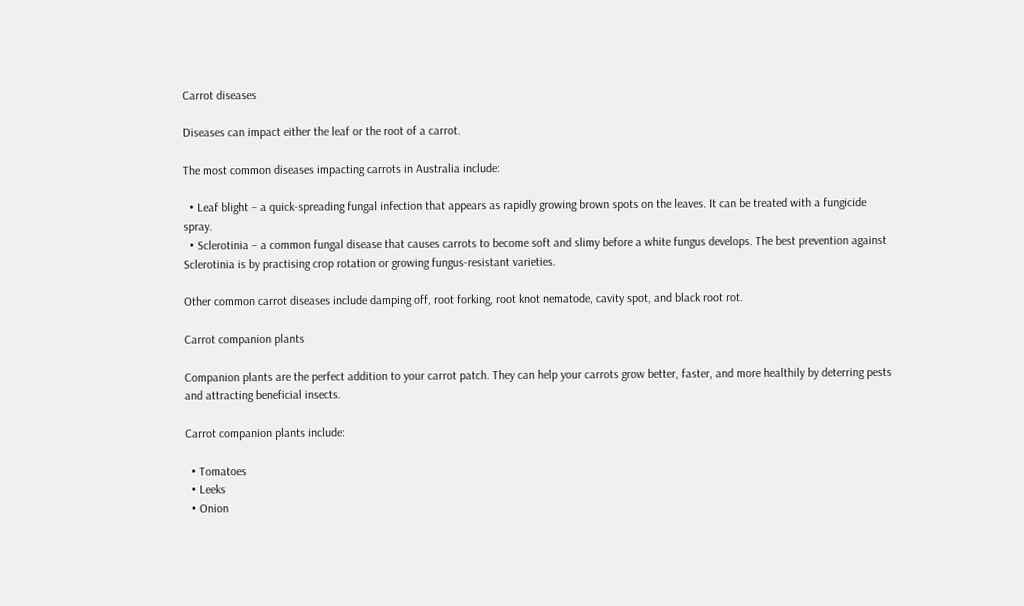Carrot diseases

Diseases can impact either the leaf or the root of a carrot.

The most common diseases impacting carrots in Australia include:

  • Leaf blight – a quick-spreading fungal infection that appears as rapidly growing brown spots on the leaves. It can be treated with a fungicide spray.
  • Sclerotinia – a common fungal disease that causes carrots to become soft and slimy before a white fungus develops. The best prevention against Sclerotinia is by practising crop rotation or growing fungus-resistant varieties.

Other common carrot diseases include damping off, root forking, root knot nematode, cavity spot, and black root rot.

Carrot companion plants

Companion plants are the perfect addition to your carrot patch. They can help your carrots grow better, faster, and more healthily by deterring pests and attracting beneficial insects.

Carrot companion plants include:

  • Tomatoes
  • Leeks
  • Onion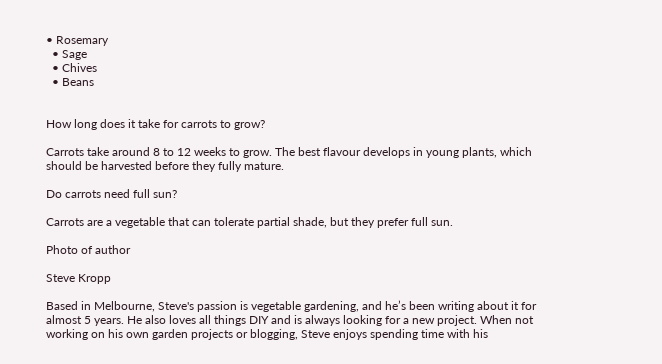• Rosemary
  • Sage
  • Chives
  • Beans


How long does it take for carrots to grow?

Carrots take around 8 to 12 weeks to grow. The best flavour develops in young plants, which should be harvested before they fully mature.

Do carrots need full sun?

Carrots are a vegetable that can tolerate partial shade, but they prefer full sun.

Photo of author

Steve Kropp

Based in Melbourne, Steve's passion is vegetable gardening, and he’s been writing about it for almost 5 years. He also loves all things DIY and is always looking for a new project. When not working on his own garden projects or blogging, Steve enjoys spending time with his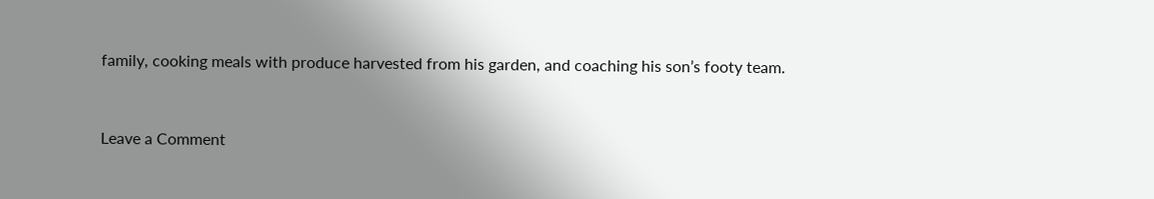family, cooking meals with produce harvested from his garden, and coaching his son’s footy team.


Leave a Comment